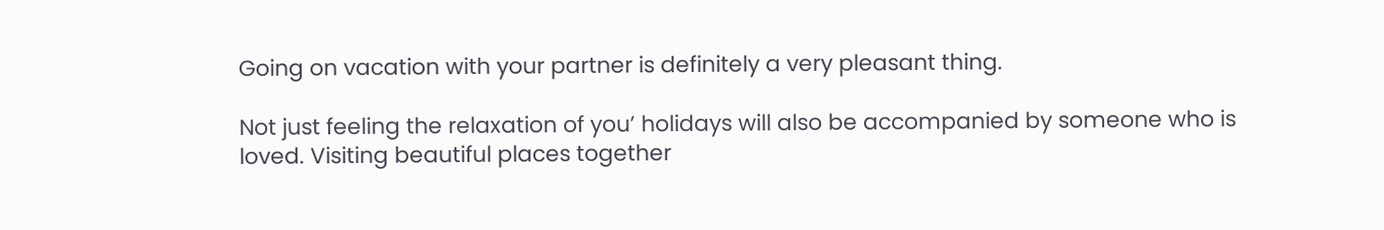Going on vacation with your partner is definitely a very pleasant thing.

Not just feeling the relaxation of you’ holidays will also be accompanied by someone who is loved. Visiting beautiful places together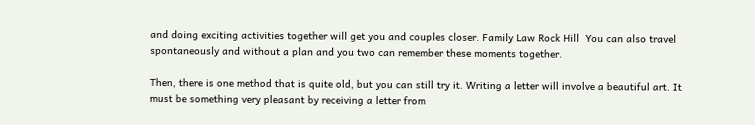and doing exciting activities together will get you and couples closer. Family Law Rock Hill  You can also travel spontaneously and without a plan and you two can remember these moments together.

Then, there is one method that is quite old, but you can still try it. Writing a letter will involve a beautiful art. It must be something very pleasant by receiving a letter from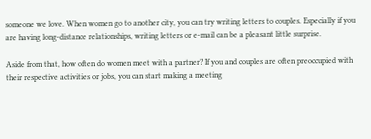someone we love. When women go to another city, you can try writing letters to couples. Especially if you are having long-distance relationships, writing letters or e-mail can be a pleasant little surprise.

Aside from that, how often do women meet with a partner? If you and couples are often preoccupied with their respective activities or jobs, you can start making a meeting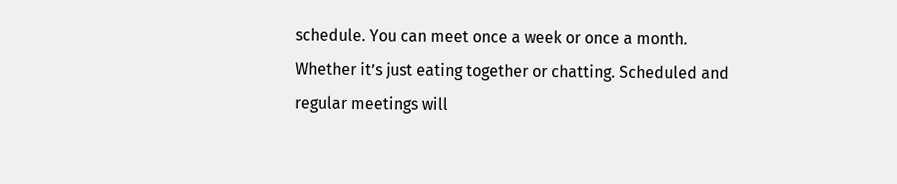schedule. You can meet once a week or once a month. Whether it’s just eating together or chatting. Scheduled and regular meetings will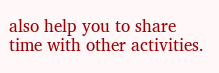also help you to share time with other activities.